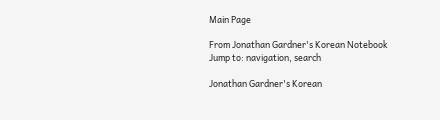Main Page

From Jonathan Gardner's Korean Notebook
Jump to: navigation, search

Jonathan Gardner's Korean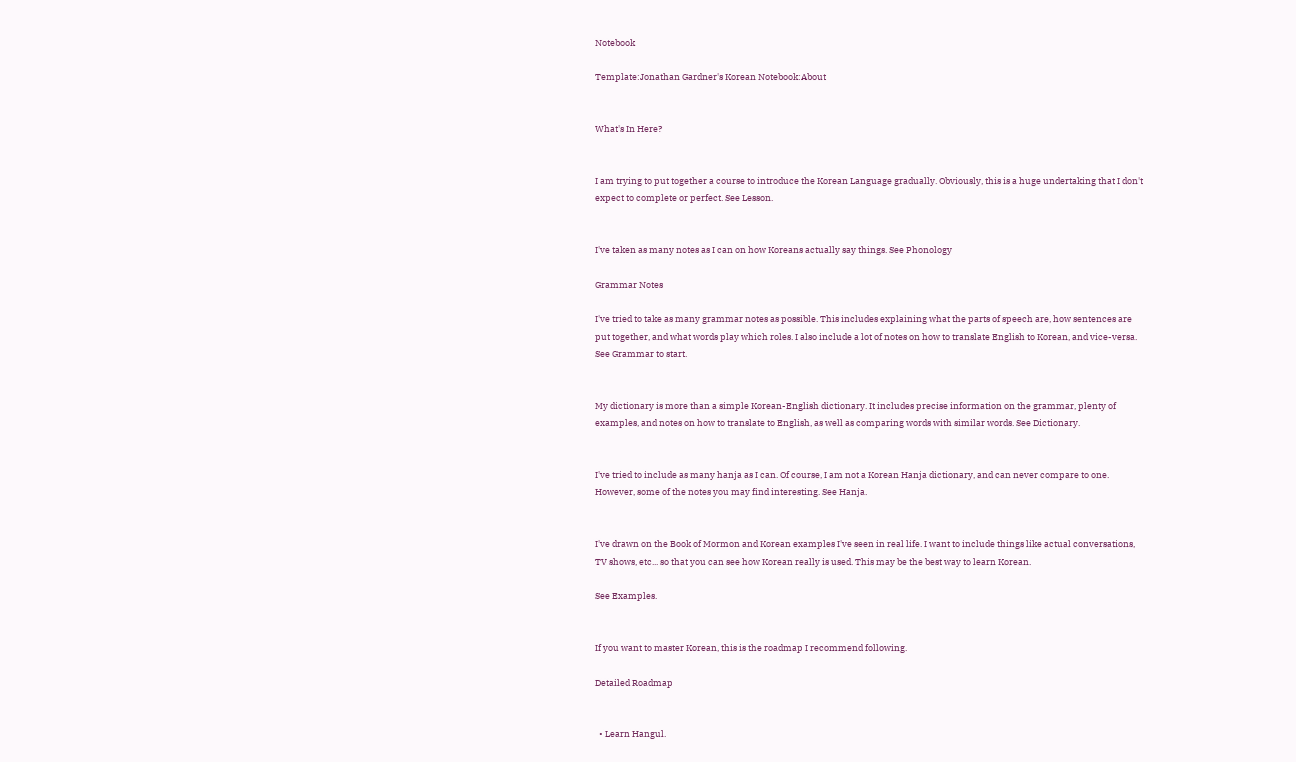Notebook

Template:Jonathan Gardner's Korean Notebook:About


What's In Here?


I am trying to put together a course to introduce the Korean Language gradually. Obviously, this is a huge undertaking that I don't expect to complete or perfect. See Lesson.


I've taken as many notes as I can on how Koreans actually say things. See Phonology

Grammar Notes

I've tried to take as many grammar notes as possible. This includes explaining what the parts of speech are, how sentences are put together, and what words play which roles. I also include a lot of notes on how to translate English to Korean, and vice-versa. See Grammar to start.


My dictionary is more than a simple Korean-English dictionary. It includes precise information on the grammar, plenty of examples, and notes on how to translate to English, as well as comparing words with similar words. See Dictionary.


I've tried to include as many hanja as I can. Of course, I am not a Korean Hanja dictionary, and can never compare to one. However, some of the notes you may find interesting. See Hanja.


I've drawn on the Book of Mormon and Korean examples I've seen in real life. I want to include things like actual conversations, TV shows, etc... so that you can see how Korean really is used. This may be the best way to learn Korean.

See Examples.


If you want to master Korean, this is the roadmap I recommend following.

Detailed Roadmap


  • Learn Hangul.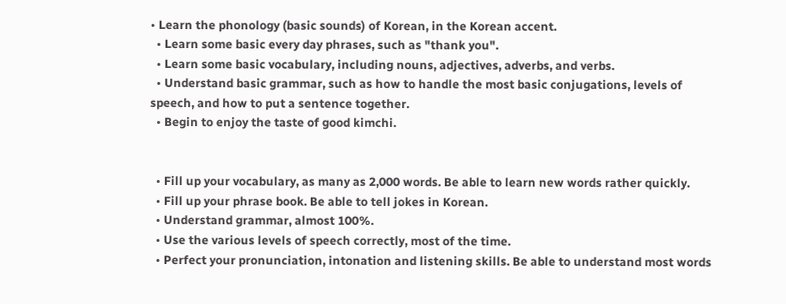• Learn the phonology (basic sounds) of Korean, in the Korean accent.
  • Learn some basic every day phrases, such as "thank you".
  • Learn some basic vocabulary, including nouns, adjectives, adverbs, and verbs.
  • Understand basic grammar, such as how to handle the most basic conjugations, levels of speech, and how to put a sentence together.
  • Begin to enjoy the taste of good kimchi.


  • Fill up your vocabulary, as many as 2,000 words. Be able to learn new words rather quickly.
  • Fill up your phrase book. Be able to tell jokes in Korean.
  • Understand grammar, almost 100%.
  • Use the various levels of speech correctly, most of the time.
  • Perfect your pronunciation, intonation and listening skills. Be able to understand most words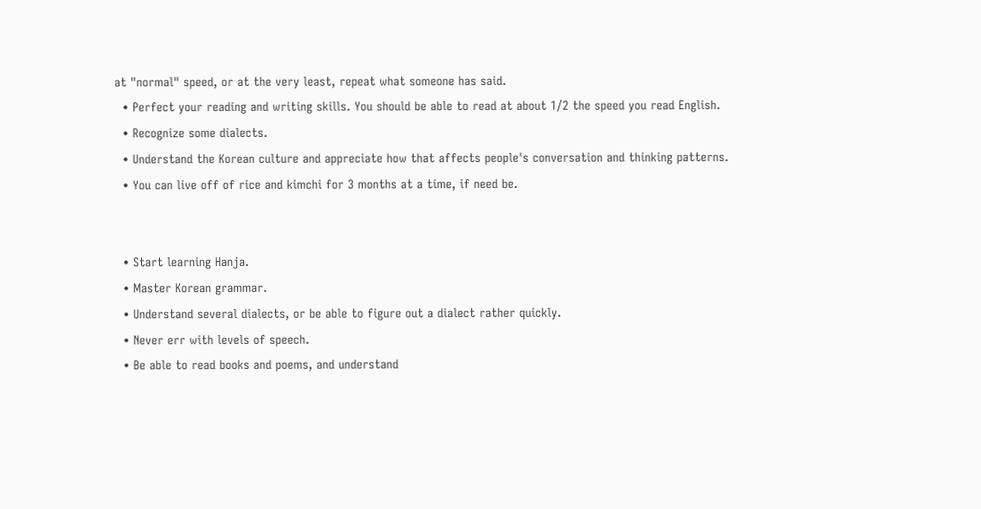at "normal" speed, or at the very least, repeat what someone has said.
  • Perfect your reading and writing skills. You should be able to read at about 1/2 the speed you read English.
  • Recognize some dialects.
  • Understand the Korean culture and appreciate how that affects people's conversation and thinking patterns.
  • You can live off of rice and kimchi for 3 months at a time, if need be.


  • Start learning Hanja.
  • Master Korean grammar.
  • Understand several dialects, or be able to figure out a dialect rather quickly.
  • Never err with levels of speech.
  • Be able to read books and poems, and understand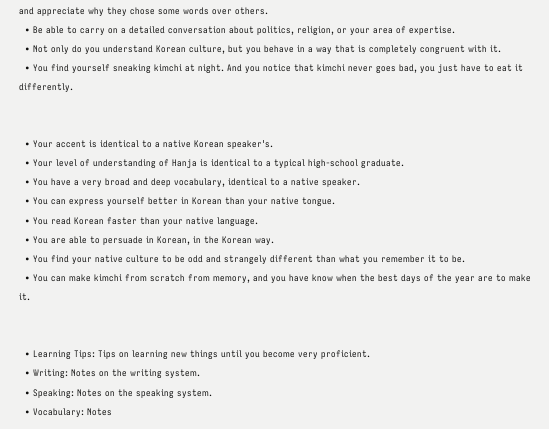and appreciate why they chose some words over others.
  • Be able to carry on a detailed conversation about politics, religion, or your area of expertise.
  • Not only do you understand Korean culture, but you behave in a way that is completely congruent with it.
  • You find yourself sneaking kimchi at night. And you notice that kimchi never goes bad, you just have to eat it differently.


  • Your accent is identical to a native Korean speaker's.
  • Your level of understanding of Hanja is identical to a typical high-school graduate.
  • You have a very broad and deep vocabulary, identical to a native speaker.
  • You can express yourself better in Korean than your native tongue.
  • You read Korean faster than your native language.
  • You are able to persuade in Korean, in the Korean way.
  • You find your native culture to be odd and strangely different than what you remember it to be.
  • You can make kimchi from scratch from memory, and you have know when the best days of the year are to make it.


  • Learning Tips: Tips on learning new things until you become very proficient.
  • Writing: Notes on the writing system.
  • Speaking: Notes on the speaking system.
  • Vocabulary: Notes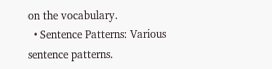on the vocabulary.
  • Sentence Patterns: Various sentence patterns.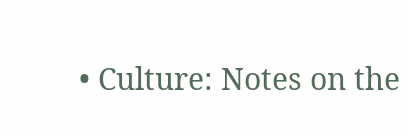• Culture: Notes on the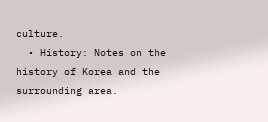culture.
  • History: Notes on the history of Korea and the surrounding area.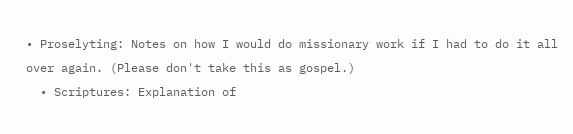• Proselyting: Notes on how I would do missionary work if I had to do it all over again. (Please don't take this as gospel.)
  • Scriptures: Explanation of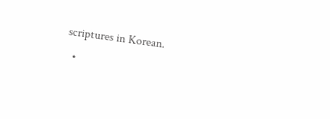scriptures in Korean.
  •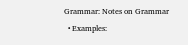Grammar: Notes on Grammar
  • Examples: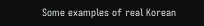Some examples of real Korean